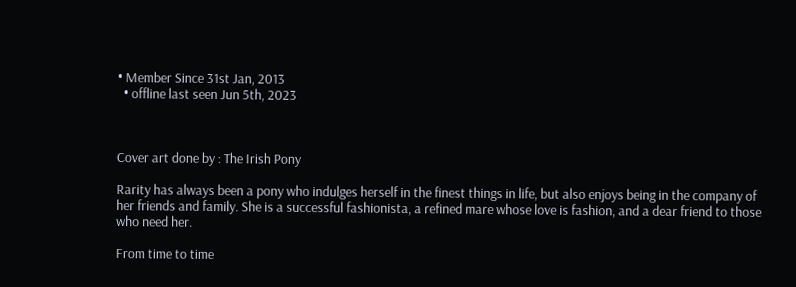• Member Since 31st Jan, 2013
  • offline last seen Jun 5th, 2023



Cover art done by : The Irish Pony

Rarity has always been a pony who indulges herself in the finest things in life, but also enjoys being in the company of her friends and family. She is a successful fashionista, a refined mare whose love is fashion, and a dear friend to those who need her.

From time to time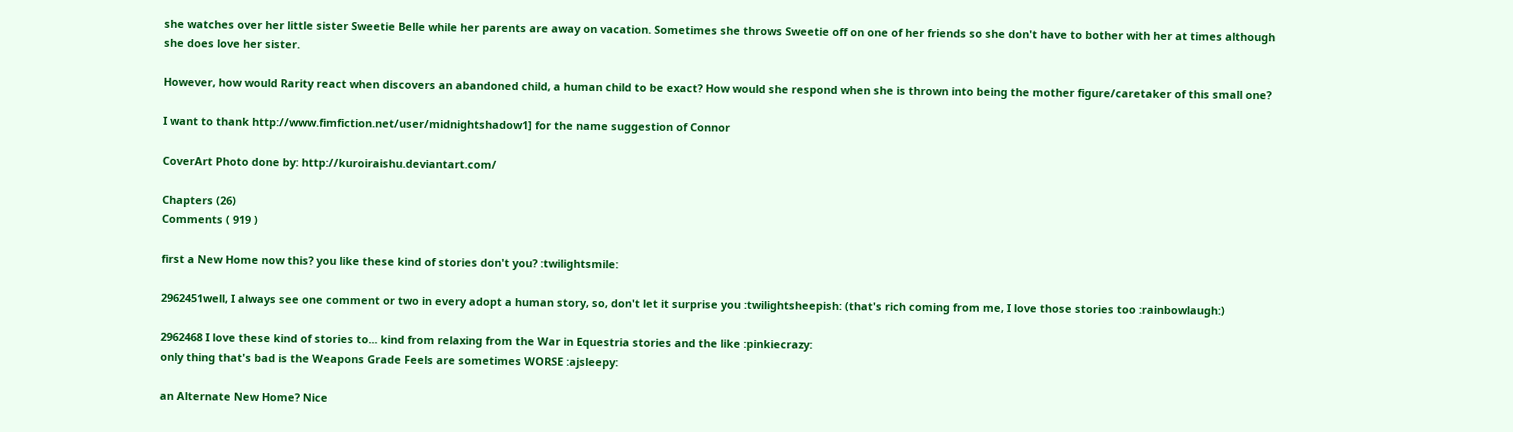she watches over her little sister Sweetie Belle while her parents are away on vacation. Sometimes she throws Sweetie off on one of her friends so she don't have to bother with her at times although she does love her sister.

However, how would Rarity react when discovers an abandoned child, a human child to be exact? How would she respond when she is thrown into being the mother figure/caretaker of this small one?

I want to thank http://www.fimfiction.net/user/midnightshadow1] for the name suggestion of Connor

CoverArt Photo done by: http://kuroiraishu.deviantart.com/

Chapters (26)
Comments ( 919 )

first a New Home now this? you like these kind of stories don't you? :twilightsmile:

2962451well, I always see one comment or two in every adopt a human story, so, don't let it surprise you :twilightsheepish: (that's rich coming from me, I love those stories too :rainbowlaugh:)

2962468 I love these kind of stories to... kind from relaxing from the War in Equestria stories and the like :pinkiecrazy:
only thing that's bad is the Weapons Grade Feels are sometimes WORSE :ajsleepy:

an Alternate New Home? Nice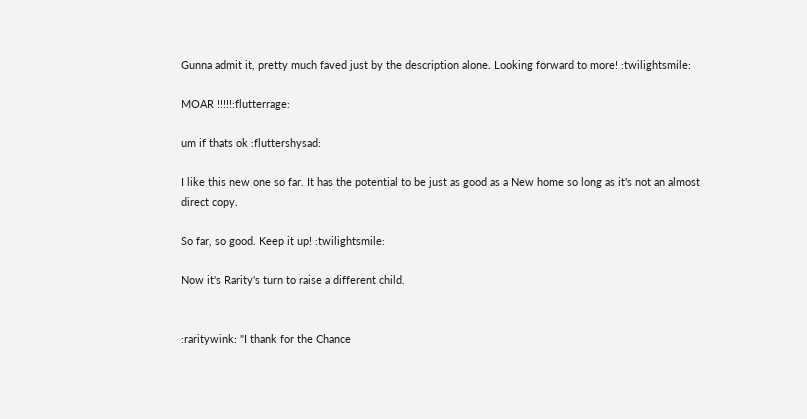Gunna admit it, pretty much faved just by the description alone. Looking forward to more! :twilightsmile:

MOAR !!!!!:flutterrage:

um if thats ok :fluttershysad:

I like this new one so far. It has the potential to be just as good as a New home so long as it's not an almost direct copy.

So far, so good. Keep it up! :twilightsmile:

Now it's Rarity's turn to raise a different child.


:raritywink: "I thank for the Chance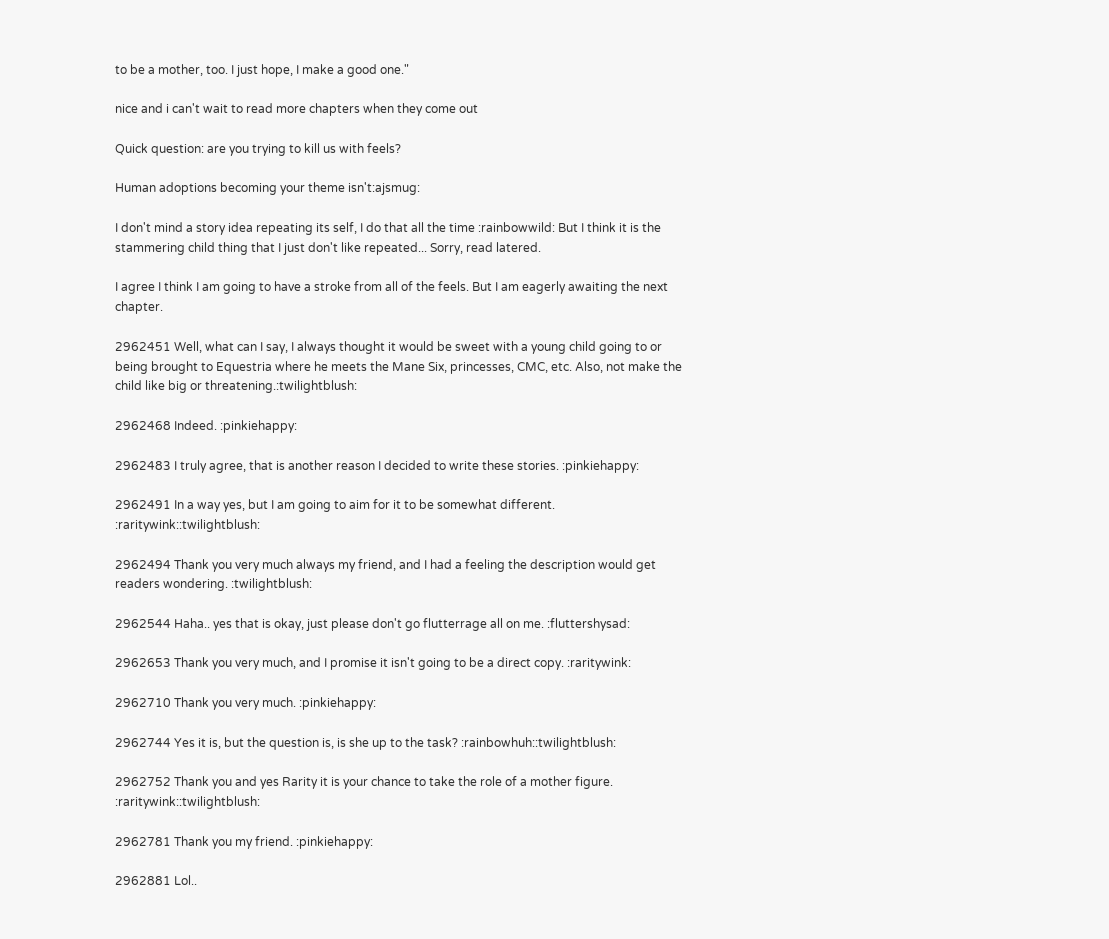to be a mother, too. I just hope, I make a good one."

nice and i can't wait to read more chapters when they come out

Quick question: are you trying to kill us with feels?

Human adoptions becoming your theme isn't:ajsmug:

I don't mind a story idea repeating its self, I do that all the time :rainbowwild: But I think it is the stammering child thing that I just don't like repeated... Sorry, read latered.

I agree I think I am going to have a stroke from all of the feels. But I am eagerly awaiting the next chapter.

2962451 Well, what can I say, I always thought it would be sweet with a young child going to or being brought to Equestria where he meets the Mane Six, princesses, CMC, etc. Also, not make the child like big or threatening.:twilightblush:

2962468 Indeed. :pinkiehappy:

2962483 I truly agree, that is another reason I decided to write these stories. :pinkiehappy:

2962491 In a way yes, but I am going to aim for it to be somewhat different. :raritywink::twilightblush:

2962494 Thank you very much always my friend, and I had a feeling the description would get readers wondering. :twilightblush:

2962544 Haha.. yes that is okay, just please don't go flutterrage all on me. :fluttershysad:

2962653 Thank you very much, and I promise it isn't going to be a direct copy. :raritywink:

2962710 Thank you very much. :pinkiehappy:

2962744 Yes it is, but the question is, is she up to the task? :rainbowhuh::twilightblush:

2962752 Thank you and yes Rarity it is your chance to take the role of a mother figure. :raritywink::twilightblush:

2962781 Thank you my friend. :pinkiehappy:

2962881 Lol..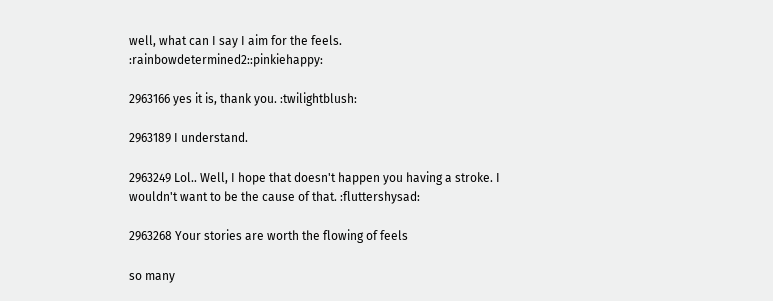well, what can I say I aim for the feels. :rainbowdetermined2::pinkiehappy:

2963166 yes it is, thank you. :twilightblush:

2963189 I understand.

2963249 Lol.. Well, I hope that doesn't happen you having a stroke. I wouldn't want to be the cause of that. :fluttershysad:

2963268 Your stories are worth the flowing of feels

so many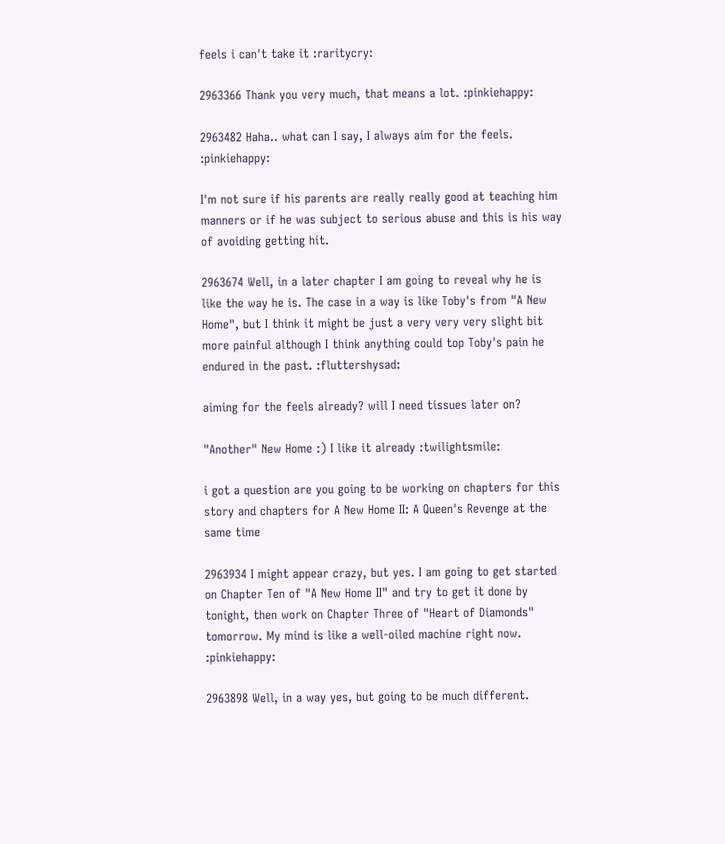feels i can't take it :raritycry:

2963366 Thank you very much, that means a lot. :pinkiehappy:

2963482 Haha.. what can I say, I always aim for the feels. :pinkiehappy:

I'm not sure if his parents are really really good at teaching him manners or if he was subject to serious abuse and this is his way of avoiding getting hit.

2963674 Well, in a later chapter I am going to reveal why he is like the way he is. The case in a way is like Toby's from "A New Home", but I think it might be just a very very very slight bit more painful although I think anything could top Toby's pain he endured in the past. :fluttershysad:

aiming for the feels already? will I need tissues later on?

"Another" New Home :) I like it already :twilightsmile:

i got a question are you going to be working on chapters for this story and chapters for A New Home II: A Queen's Revenge at the same time

2963934 I might appear crazy, but yes. I am going to get started on Chapter Ten of "A New Home II" and try to get it done by tonight, then work on Chapter Three of "Heart of Diamonds" tomorrow. My mind is like a well-oiled machine right now. :pinkiehappy:

2963898 Well, in a way yes, but going to be much different.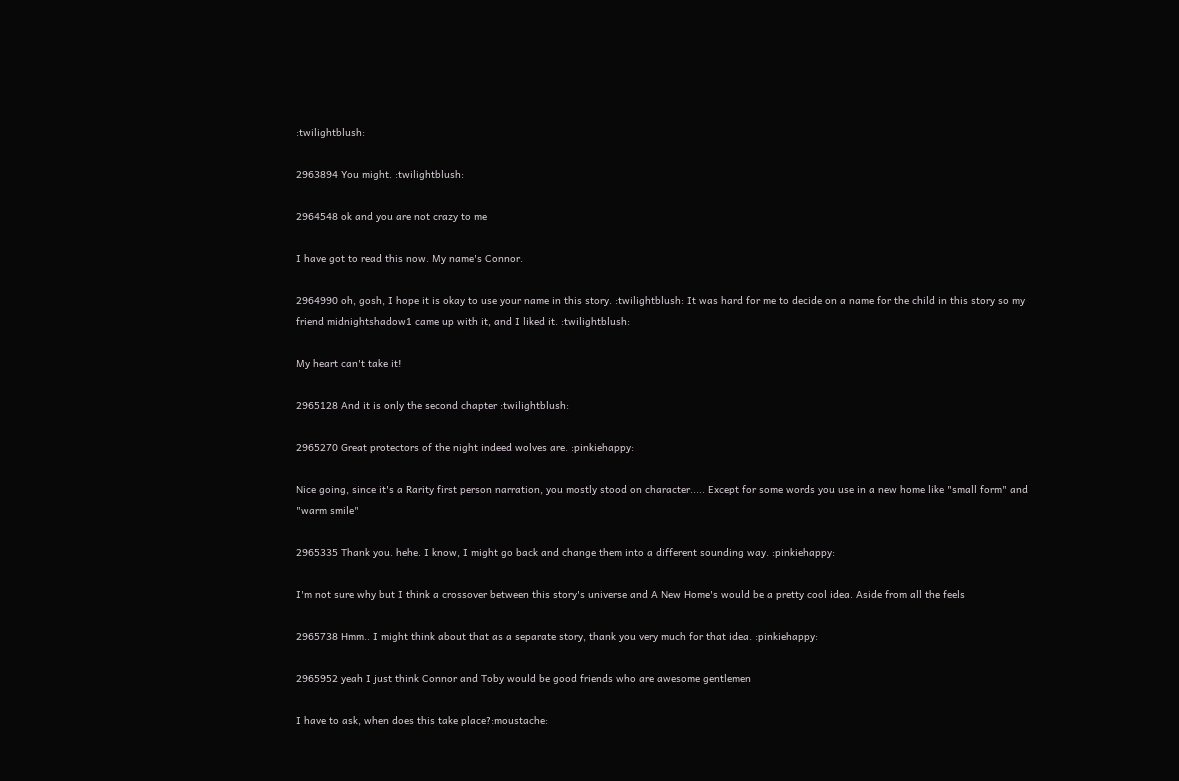:twilightblush:

2963894 You might. :twilightblush:

2964548 ok and you are not crazy to me

I have got to read this now. My name's Connor.

2964990 oh, gosh, I hope it is okay to use your name in this story. :twilightblush: It was hard for me to decide on a name for the child in this story so my friend midnightshadow1 came up with it, and I liked it. :twilightblush:

My heart can't take it!

2965128 And it is only the second chapter :twilightblush:

2965270 Great protectors of the night indeed wolves are. :pinkiehappy:

Nice going, since it's a Rarity first person narration, you mostly stood on character..... Except for some words you use in a new home like "small form" and "warm smile"

2965335 Thank you. hehe. I know, I might go back and change them into a different sounding way. :pinkiehappy:

I'm not sure why but I think a crossover between this story's universe and A New Home's would be a pretty cool idea. Aside from all the feels

2965738 Hmm.. I might think about that as a separate story, thank you very much for that idea. :pinkiehappy:

2965952 yeah I just think Connor and Toby would be good friends who are awesome gentlemen

I have to ask, when does this take place?:moustache: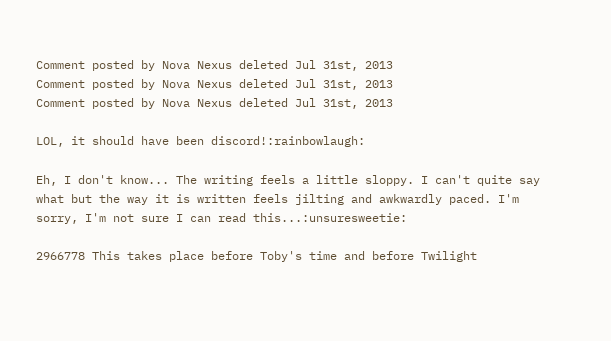Comment posted by Nova Nexus deleted Jul 31st, 2013
Comment posted by Nova Nexus deleted Jul 31st, 2013
Comment posted by Nova Nexus deleted Jul 31st, 2013

LOL, it should have been discord!:rainbowlaugh:

Eh, I don't know... The writing feels a little sloppy. I can't quite say what but the way it is written feels jilting and awkwardly paced. I'm sorry, I'm not sure I can read this...:unsuresweetie:

2966778 This takes place before Toby's time and before Twilight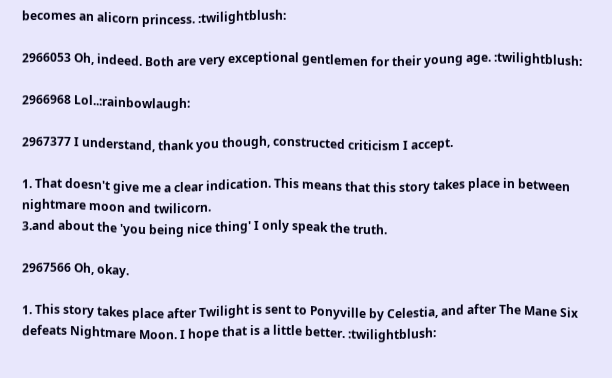becomes an alicorn princess. :twilightblush:

2966053 Oh, indeed. Both are very exceptional gentlemen for their young age. :twilightblush:

2966968 Lol..:rainbowlaugh:

2967377 I understand, thank you though, constructed criticism I accept.

1. That doesn't give me a clear indication. This means that this story takes place in between nightmare moon and twilicorn.
3.and about the 'you being nice thing' I only speak the truth.

2967566 Oh, okay.

1. This story takes place after Twilight is sent to Ponyville by Celestia, and after The Mane Six defeats Nightmare Moon. I hope that is a little better. :twilightblush: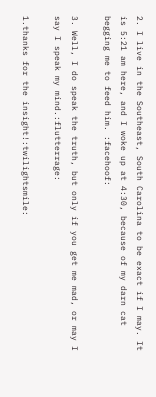2. I live in the Southeast, South Carolina to be exact if I may. It is 5:21 am here, and I woke up at 4:30, because of my darn cat begging me to feed him. :facehoof:

3. Well, I do speak the truth, but only if you get me mad, or may I say I speak my mind.:flutterrage:

1.thanks for the insight!:twilightsmile: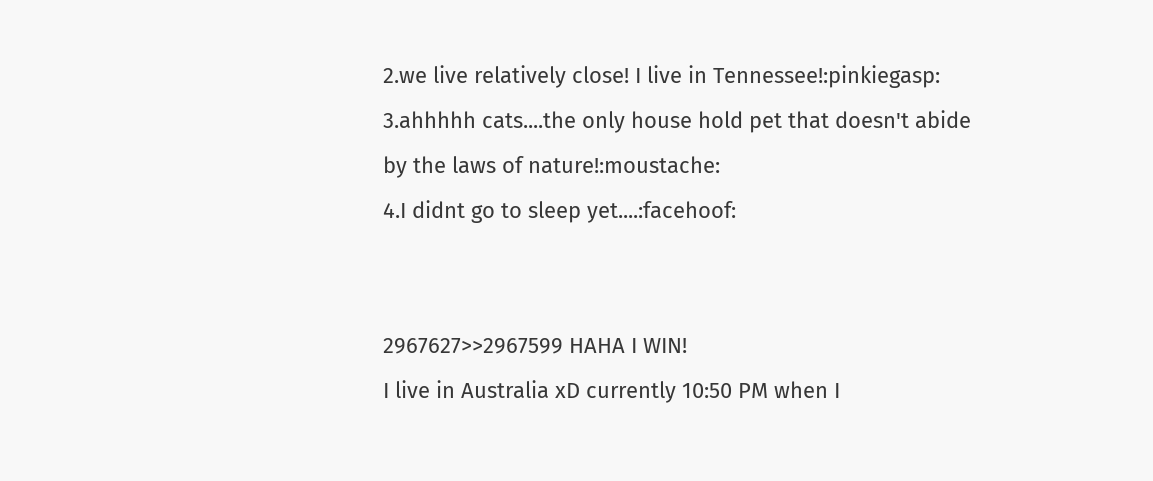2.we live relatively close! I live in Tennessee!:pinkiegasp:
3.ahhhhh cats....the only house hold pet that doesn't abide by the laws of nature!:moustache:
4.I didnt go to sleep yet....:facehoof:


2967627>>2967599 HAHA I WIN!
I live in Australia xD currently 10:50 PM when I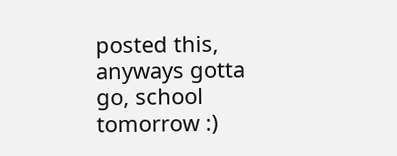posted this, anyways gotta go, school tomorrow :)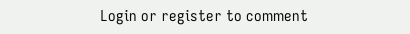Login or register to comment